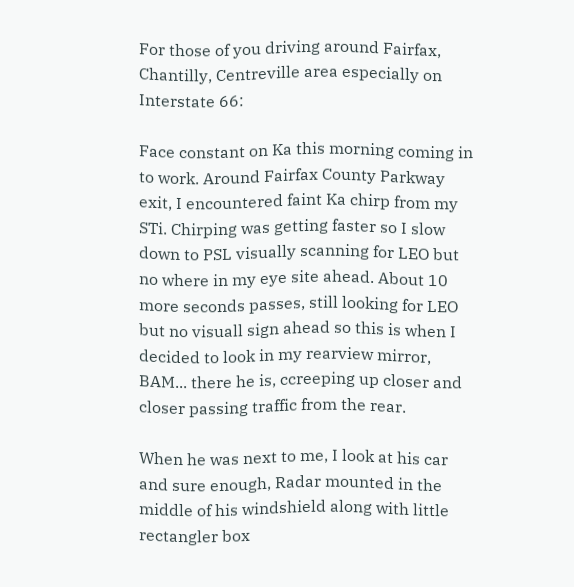For those of you driving around Fairfax, Chantilly, Centreville area especially on Interstate 66:

Face constant on Ka this morning coming in to work. Around Fairfax County Parkway exit, I encountered faint Ka chirp from my STi. Chirping was getting faster so I slow down to PSL visually scanning for LEO but no where in my eye site ahead. About 10 more seconds passes, still looking for LEO but no visuall sign ahead so this is when I decided to look in my rearview mirror, BAM... there he is, ccreeping up closer and closer passing traffic from the rear.

When he was next to me, I look at his car and sure enough, Radar mounted in the middle of his windshield along with little rectangler box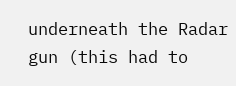underneath the Radar gun (this had to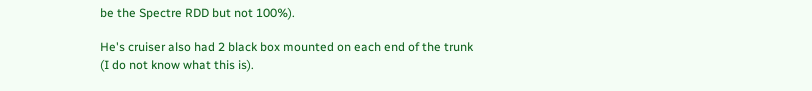be the Spectre RDD but not 100%).

He's cruiser also had 2 black box mounted on each end of the trunk (I do not know what this is).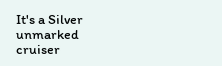It's a Silver unmarked cruiser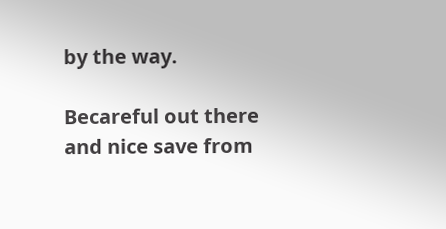by the way.

Becareful out there and nice save from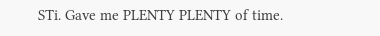STi. Gave me PLENTY PLENTY of time.